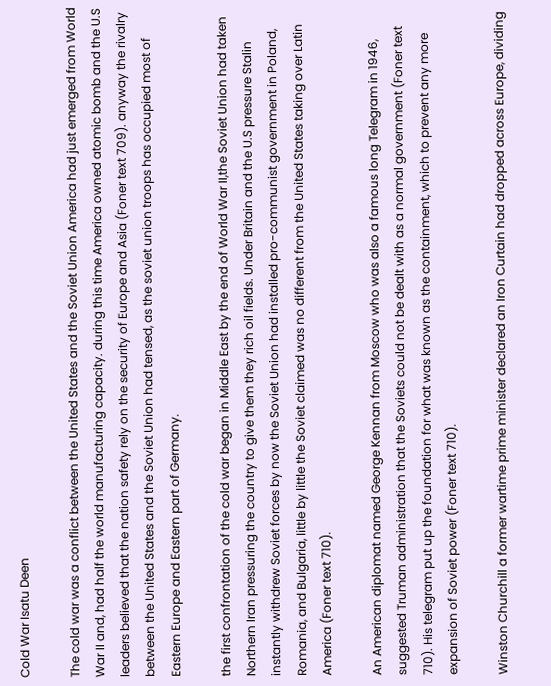Cold War Isatu Deen

The cold war was a conflict between the United States and the Soviet Union America had just emerged from World War II and, had half the world manufacturing capacity. during this time America owned atomic bomb and the U.S leaders believed that the nation safety rely on the security of Europe and Asia (Foner text 709). anyway the rivalry between the United States and the Soviet Union had tensed, as the soviet union troops has occupied most of Eastern Europe and Eastern part of Germany.

the first confrontation of the cold war began in Middle East by the end of World War II,the Soviet Union had taken Northern Iran pressuring the country to give them they rich oil fields. Under Britain and the U.S pressure Stalin instantly withdrew Soviet forces by now the Soviet Union had installed pro-communist government in Poland, Romania, and Bulgaria, little by little the Soviet claimed was no different from the United States taking over Latin America (Foner text 710).

An American diplomat named George Kennan from Moscow who was also a famous long Telegram in 1946, suggested Truman administration that the Soviets could not be dealt with as a normal government (Foner text 710). His telegram put up the foundation for what was known as the containment, which to prevent any more expansion of Soviet power (Foner text 710).

Winston Churchill a former wartime prime minister declared an Iron Curtain had dropped across Europe, dividing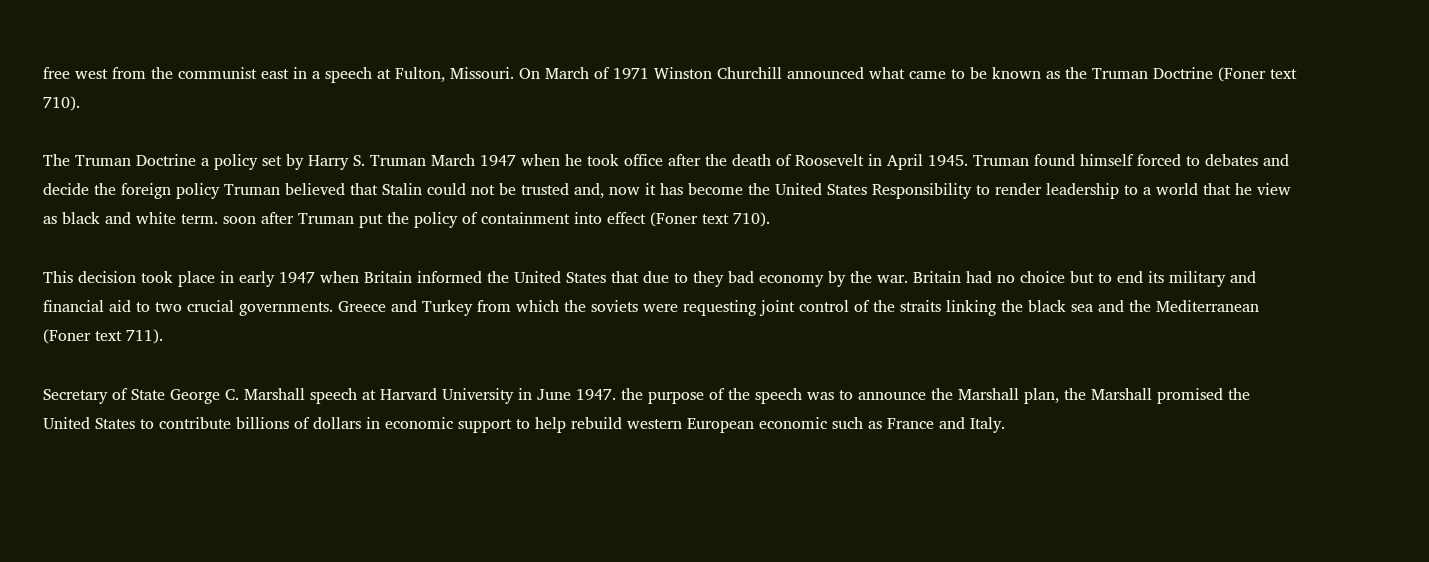free west from the communist east in a speech at Fulton, Missouri. On March of 1971 Winston Churchill announced what came to be known as the Truman Doctrine (Foner text 710).

The Truman Doctrine a policy set by Harry S. Truman March 1947 when he took office after the death of Roosevelt in April 1945. Truman found himself forced to debates and decide the foreign policy Truman believed that Stalin could not be trusted and, now it has become the United States Responsibility to render leadership to a world that he view as black and white term. soon after Truman put the policy of containment into effect (Foner text 710).

This decision took place in early 1947 when Britain informed the United States that due to they bad economy by the war. Britain had no choice but to end its military and financial aid to two crucial governments. Greece and Turkey from which the soviets were requesting joint control of the straits linking the black sea and the Mediterranean (Foner text 711).

Secretary of State George C. Marshall speech at Harvard University in June 1947. the purpose of the speech was to announce the Marshall plan, the Marshall promised the United States to contribute billions of dollars in economic support to help rebuild western European economic such as France and Italy.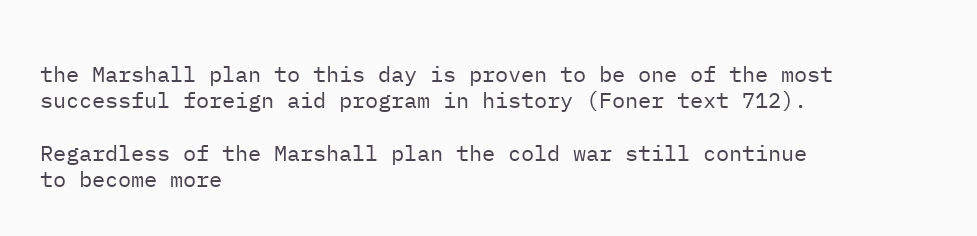the Marshall plan to this day is proven to be one of the most successful foreign aid program in history (Foner text 712).

Regardless of the Marshall plan the cold war still continue to become more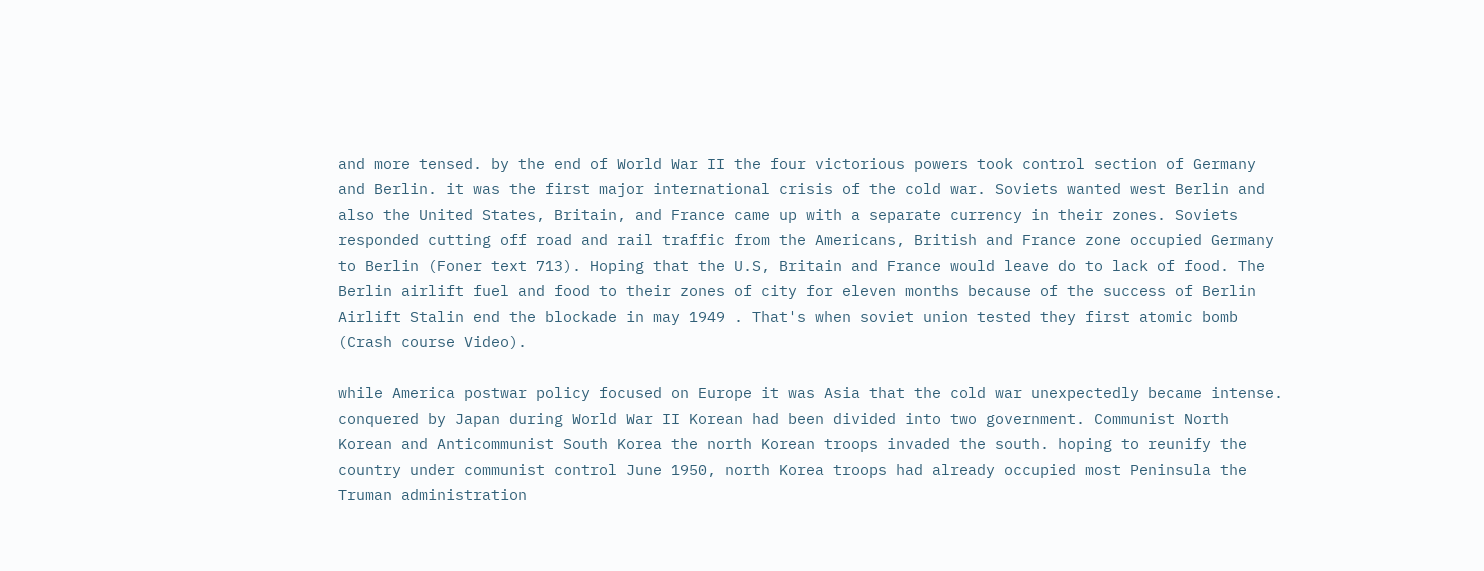and more tensed. by the end of World War II the four victorious powers took control section of Germany and Berlin. it was the first major international crisis of the cold war. Soviets wanted west Berlin and also the United States, Britain, and France came up with a separate currency in their zones. Soviets responded cutting off road and rail traffic from the Americans, British and France zone occupied Germany to Berlin (Foner text 713). Hoping that the U.S, Britain and France would leave do to lack of food. The Berlin airlift fuel and food to their zones of city for eleven months because of the success of Berlin Airlift Stalin end the blockade in may 1949 . That's when soviet union tested they first atomic bomb (Crash course Video).

while America postwar policy focused on Europe it was Asia that the cold war unexpectedly became intense. conquered by Japan during World War II Korean had been divided into two government. Communist North Korean and Anticommunist South Korea the north Korean troops invaded the south. hoping to reunify the country under communist control June 1950, north Korea troops had already occupied most Peninsula the Truman administration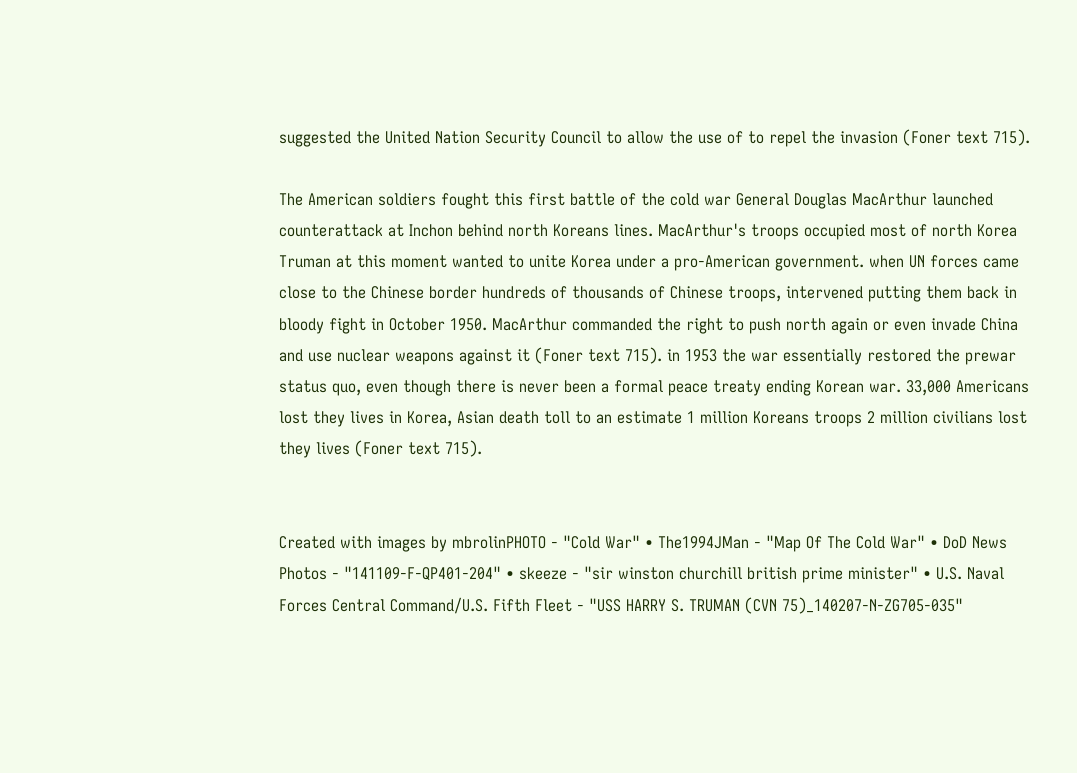suggested the United Nation Security Council to allow the use of to repel the invasion (Foner text 715).

The American soldiers fought this first battle of the cold war General Douglas MacArthur launched counterattack at Inchon behind north Koreans lines. MacArthur's troops occupied most of north Korea Truman at this moment wanted to unite Korea under a pro-American government. when UN forces came close to the Chinese border hundreds of thousands of Chinese troops, intervened putting them back in bloody fight in October 1950. MacArthur commanded the right to push north again or even invade China and use nuclear weapons against it (Foner text 715). in 1953 the war essentially restored the prewar status quo, even though there is never been a formal peace treaty ending Korean war. 33,000 Americans lost they lives in Korea, Asian death toll to an estimate 1 million Koreans troops 2 million civilians lost they lives (Foner text 715).


Created with images by mbrolinPHOTO - "Cold War" • The1994JMan - "Map Of The Cold War" • DoD News Photos - "141109-F-QP401-204" • skeeze - "sir winston churchill british prime minister" • U.S. Naval Forces Central Command/U.S. Fifth Fleet - "USS HARRY S. TRUMAN (CVN 75)_140207-N-ZG705-035"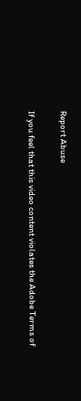Report Abuse

If you feel that this video content violates the Adobe Terms of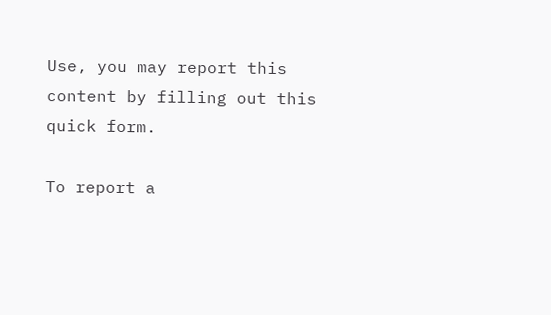Use, you may report this content by filling out this quick form.

To report a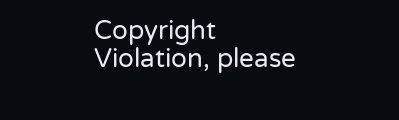Copyright Violation, please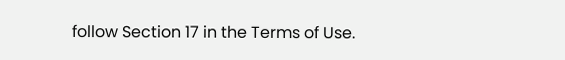follow Section 17 in the Terms of Use.